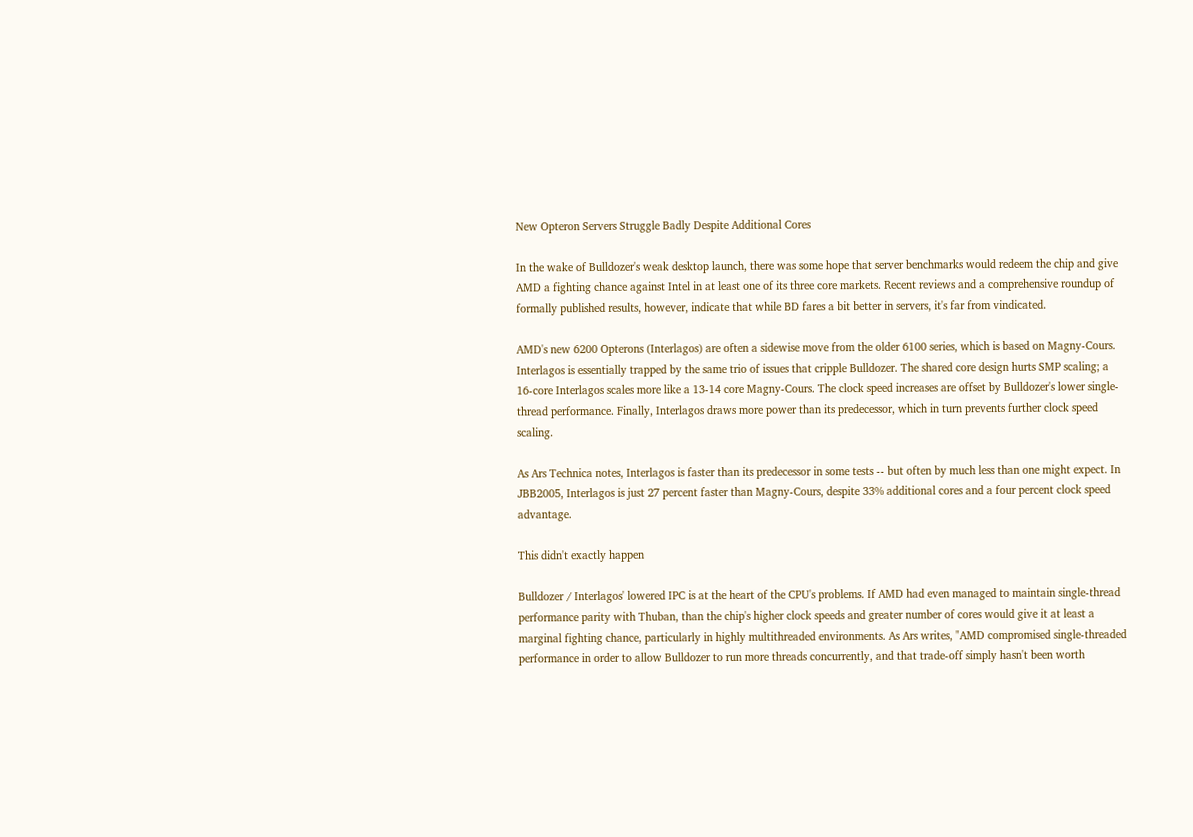New Opteron Servers Struggle Badly Despite Additional Cores

In the wake of Bulldozer's weak desktop launch, there was some hope that server benchmarks would redeem the chip and give AMD a fighting chance against Intel in at least one of its three core markets. Recent reviews and a comprehensive roundup of formally published results, however, indicate that while BD fares a bit better in servers, it's far from vindicated.

AMD's new 6200 Opterons (Interlagos) are often a sidewise move from the older 6100 series, which is based on Magny-Cours. Interlagos is essentially trapped by the same trio of issues that cripple Bulldozer. The shared core design hurts SMP scaling; a 16-core Interlagos scales more like a 13-14 core Magny-Cours. The clock speed increases are offset by Bulldozer's lower single-thread performance. Finally, Interlagos draws more power than its predecessor, which in turn prevents further clock speed scaling.

As Ars Technica notes, Interlagos is faster than its predecessor in some tests -- but often by much less than one might expect. In JBB2005, Interlagos is just 27 percent faster than Magny-Cours, despite 33% additional cores and a four percent clock speed advantage.

This didn't exactly happen

Bulldozer / Interlagos' lowered IPC is at the heart of the CPU's problems. If AMD had even managed to maintain single-thread performance parity with Thuban, than the chip's higher clock speeds and greater number of cores would give it at least a marginal fighting chance, particularly in highly multithreaded environments. As Ars writes, "AMD compromised single-threaded performance in order to allow Bulldozer to run more threads concurrently, and that trade-off simply hasn't been worth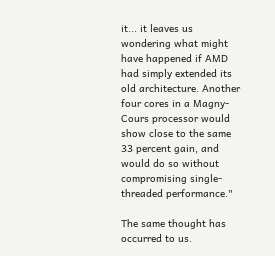it... it leaves us wondering what might have happened if AMD had simply extended its old architecture. Another four cores in a Magny-Cours processor would show close to the same 33 percent gain, and would do so without compromising single-threaded performance."

The same thought has occurred to us.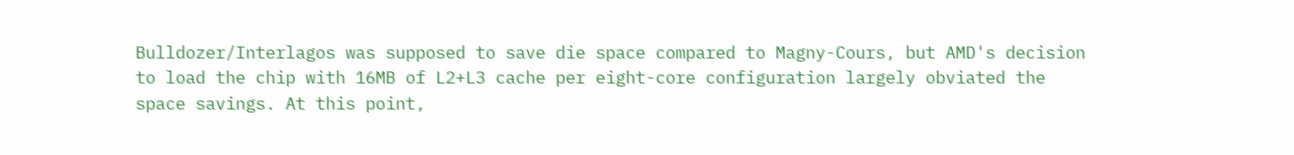Bulldozer/Interlagos was supposed to save die space compared to Magny-Cours, but AMD's decision to load the chip with 16MB of L2+L3 cache per eight-core configuration largely obviated the space savings. At this point,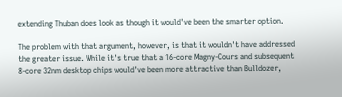extending Thuban does look as though it would've been the smarter option.

The problem with that argument, however, is that it wouldn't have addressed the greater issue. While it's true that a 16-core Magny-Cours and subsequent 8-core 32nm desktop chips would've been more attractive than Bulldozer,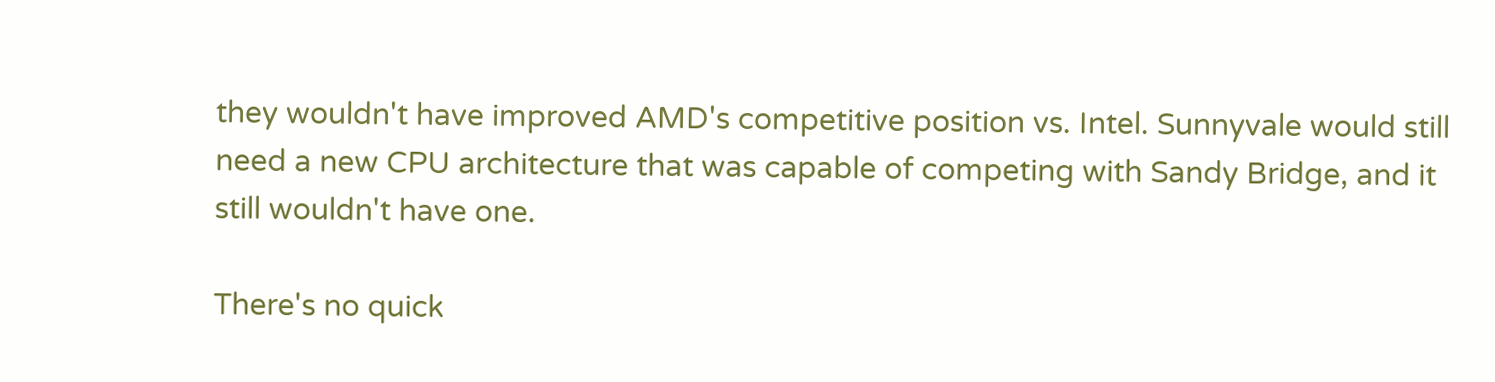they wouldn't have improved AMD's competitive position vs. Intel. Sunnyvale would still need a new CPU architecture that was capable of competing with Sandy Bridge, and it still wouldn't have one.

There's no quick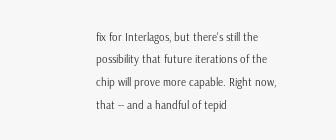fix for Interlagos, but there's still the possibility that future iterations of the chip will prove more capable. Right now, that -- and a handful of tepid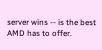server wins -- is the best AMD has to offer.